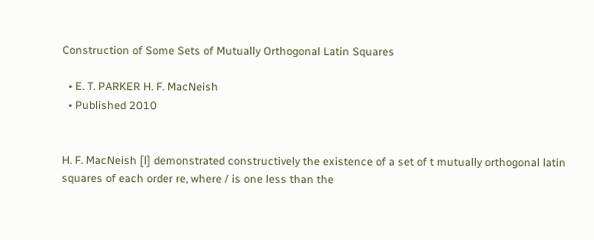Construction of Some Sets of Mutually Orthogonal Latin Squares

  • E. T. PARKER H. F. MacNeish
  • Published 2010


H. F. MacNeish [l] demonstrated constructively the existence of a set of t mutually orthogonal latin squares of each order re, where / is one less than the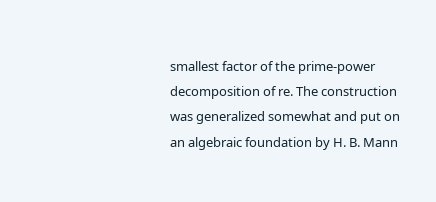smallest factor of the prime-power decomposition of re. The construction was generalized somewhat and put on an algebraic foundation by H. B. Mann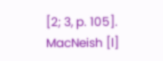[2; 3, p. 105]. MacNeish [l]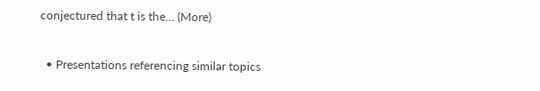conjectured that t is the… (More)


  • Presentations referencing similar topics